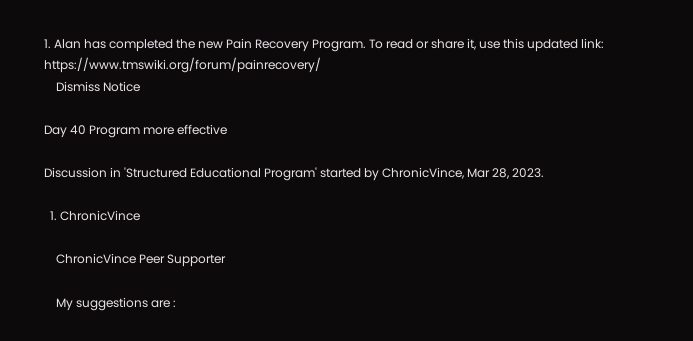1. Alan has completed the new Pain Recovery Program. To read or share it, use this updated link: https://www.tmswiki.org/forum/painrecovery/
    Dismiss Notice

Day 40 Program more effective

Discussion in 'Structured Educational Program' started by ChronicVince, Mar 28, 2023.

  1. ChronicVince

    ChronicVince Peer Supporter

    My suggestions are :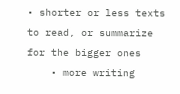• shorter or less texts to read, or summarize for the bigger ones
    • more writing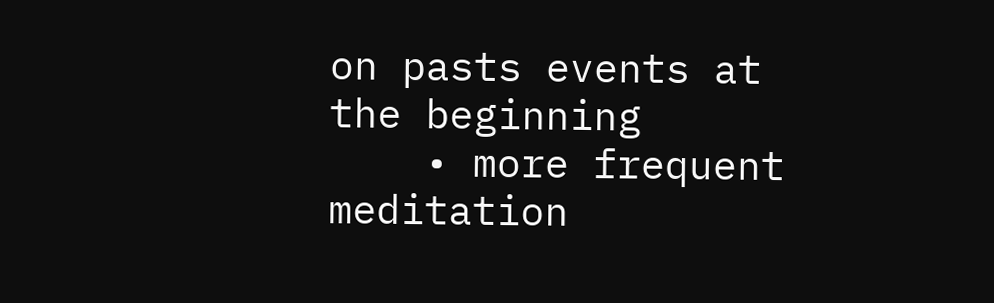on pasts events at the beginning
    • more frequent meditation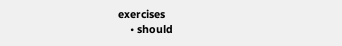exercises
    • should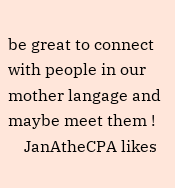be great to connect with people in our mother langage and maybe meet them !
    JanAtheCPA likes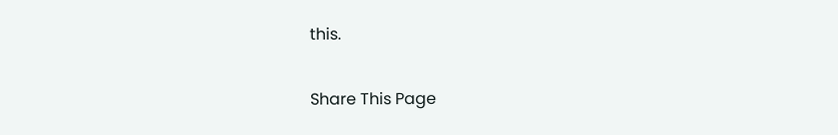this.

Share This Page